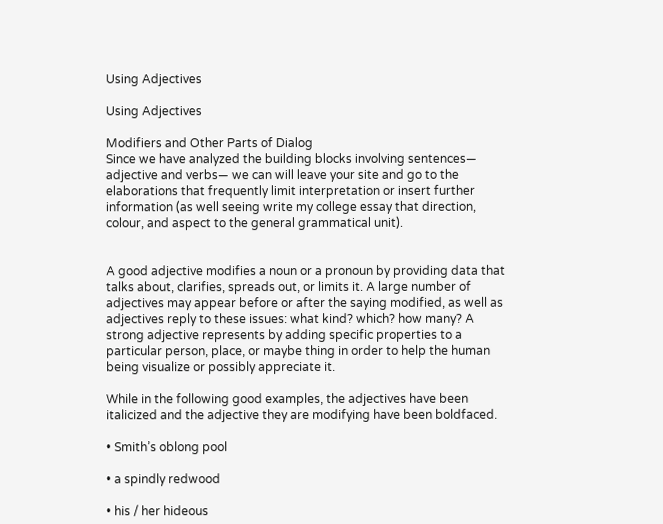Using Adjectives

Using Adjectives

Modifiers and Other Parts of Dialog
Since we have analyzed the building blocks involving sentences— adjective and verbs— we can will leave your site and go to the elaborations that frequently limit interpretation or insert further information (as well seeing write my college essay that direction, colour, and aspect to the general grammatical unit).


A good adjective modifies a noun or a pronoun by providing data that talks about, clarifies, spreads out, or limits it. A large number of adjectives may appear before or after the saying modified, as well as adjectives reply to these issues: what kind? which? how many? A strong adjective represents by adding specific properties to a particular person, place, or maybe thing in order to help the human being visualize or possibly appreciate it.

While in the following good examples, the adjectives have been italicized and the adjective they are modifying have been boldfaced.

• Smith’s oblong pool

• a spindly redwood

• his / her hideous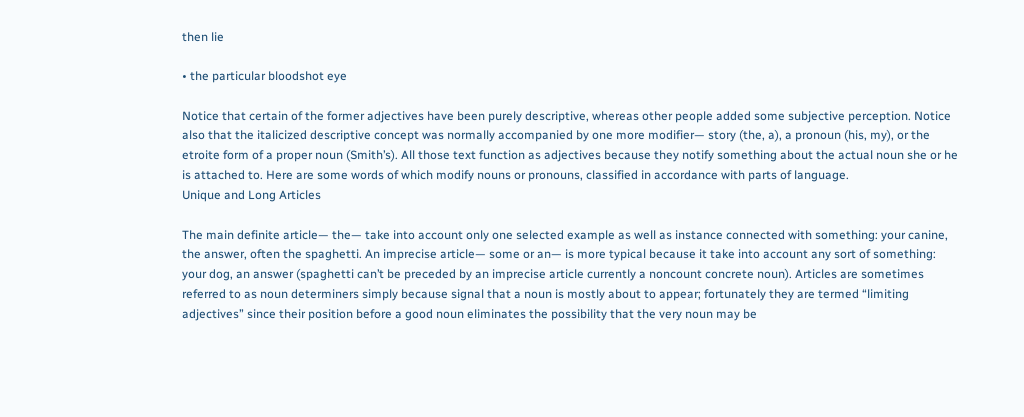then lie

• the particular bloodshot eye

Notice that certain of the former adjectives have been purely descriptive, whereas other people added some subjective perception. Notice also that the italicized descriptive concept was normally accompanied by one more modifier— story (the, a), a pronoun (his, my), or the etroite form of a proper noun (Smith’s). All those text function as adjectives because they notify something about the actual noun she or he is attached to. Here are some words of which modify nouns or pronouns, classified in accordance with parts of language.
Unique and Long Articles

The main definite article— the— take into account only one selected example as well as instance connected with something: your canine, the answer, often the spaghetti. An imprecise article— some or an— is more typical because it take into account any sort of something: your dog, an answer (spaghetti can’t be preceded by an imprecise article currently a noncount concrete noun). Articles are sometimes referred to as noun determiners simply because signal that a noun is mostly about to appear; fortunately they are termed “limiting adjectives” since their position before a good noun eliminates the possibility that the very noun may be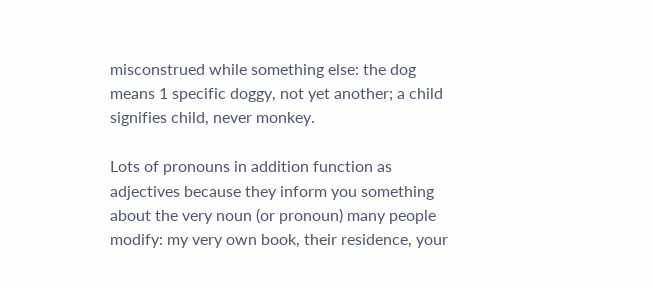misconstrued while something else: the dog means 1 specific doggy, not yet another; a child signifies child, never monkey.

Lots of pronouns in addition function as adjectives because they inform you something about the very noun (or pronoun) many people modify: my very own book, their residence, your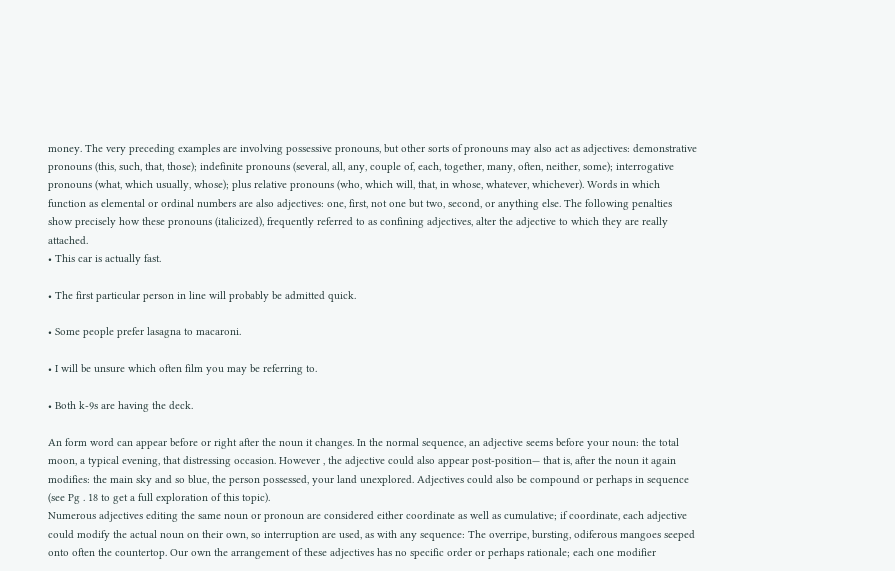money. The very preceding examples are involving possessive pronouns, but other sorts of pronouns may also act as adjectives: demonstrative pronouns (this, such, that, those); indefinite pronouns (several, all, any, couple of, each, together, many, often, neither, some); interrogative pronouns (what, which usually, whose); plus relative pronouns (who, which will, that, in whose, whatever, whichever). Words in which function as elemental or ordinal numbers are also adjectives: one, first, not one but two, second, or anything else. The following penalties show precisely how these pronouns (italicized), frequently referred to as confining adjectives, alter the adjective to which they are really attached.
• This car is actually fast.

• The first particular person in line will probably be admitted quick.

• Some people prefer lasagna to macaroni.

• I will be unsure which often film you may be referring to.

• Both k-9s are having the deck.

An form word can appear before or right after the noun it changes. In the normal sequence, an adjective seems before your noun: the total moon, a typical evening, that distressing occasion. However , the adjective could also appear post-position— that is, after the noun it again modifies: the main sky and so blue, the person possessed, your land unexplored. Adjectives could also be compound or perhaps in sequence (see Pg . 18 to get a full exploration of this topic).
Numerous adjectives editing the same noun or pronoun are considered either coordinate as well as cumulative; if coordinate, each adjective could modify the actual noun on their own, so interruption are used, as with any sequence: The overripe, bursting, odiferous mangoes seeped onto often the countertop. Our own the arrangement of these adjectives has no specific order or perhaps rationale; each one modifier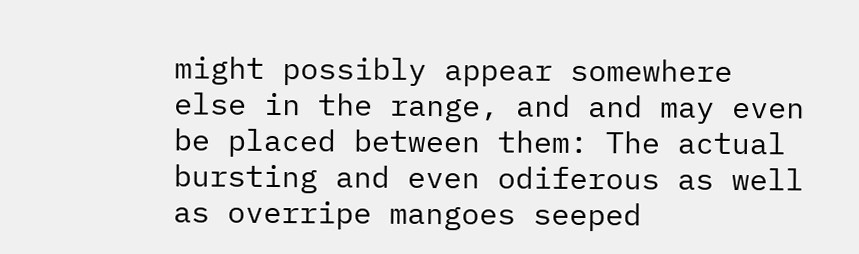might possibly appear somewhere else in the range, and and may even be placed between them: The actual bursting and even odiferous as well as overripe mangoes seeped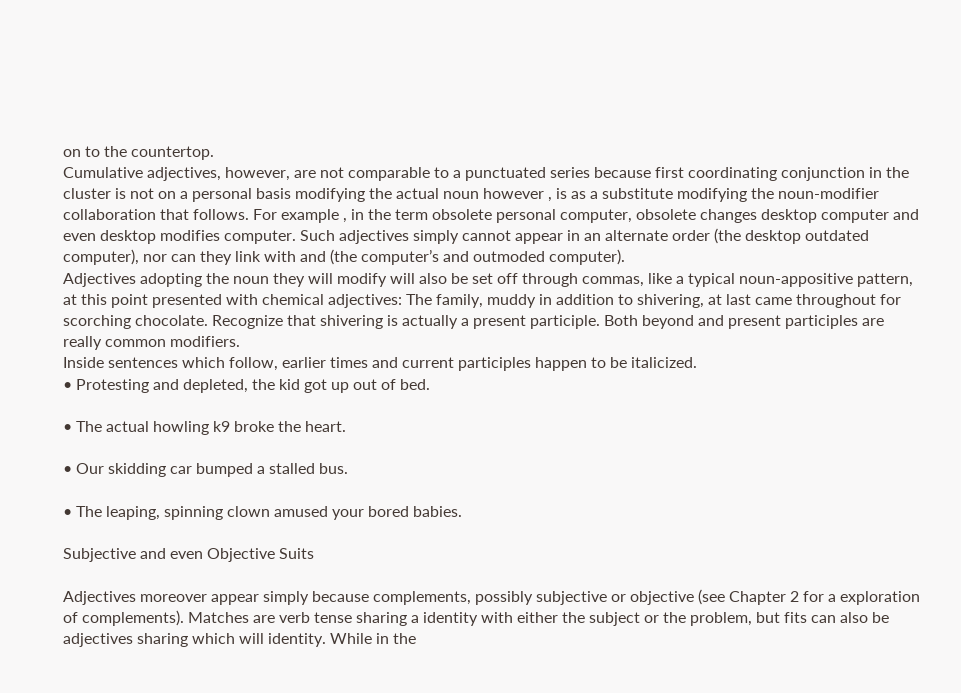on to the countertop.
Cumulative adjectives, however, are not comparable to a punctuated series because first coordinating conjunction in the cluster is not on a personal basis modifying the actual noun however , is as a substitute modifying the noun-modifier collaboration that follows. For example , in the term obsolete personal computer, obsolete changes desktop computer and even desktop modifies computer. Such adjectives simply cannot appear in an alternate order (the desktop outdated computer), nor can they link with and (the computer’s and outmoded computer).
Adjectives adopting the noun they will modify will also be set off through commas, like a typical noun-appositive pattern, at this point presented with chemical adjectives: The family, muddy in addition to shivering, at last came throughout for scorching chocolate. Recognize that shivering is actually a present participle. Both beyond and present participles are really common modifiers.
Inside sentences which follow, earlier times and current participles happen to be italicized.
• Protesting and depleted, the kid got up out of bed.

• The actual howling k9 broke the heart.

• Our skidding car bumped a stalled bus.

• The leaping, spinning clown amused your bored babies.

Subjective and even Objective Suits

Adjectives moreover appear simply because complements, possibly subjective or objective (see Chapter 2 for a exploration of complements). Matches are verb tense sharing a identity with either the subject or the problem, but fits can also be adjectives sharing which will identity. While in the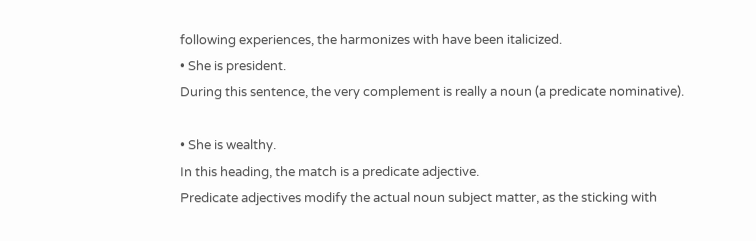following experiences, the harmonizes with have been italicized.
• She is president.
During this sentence, the very complement is really a noun (a predicate nominative).

• She is wealthy.
In this heading, the match is a predicate adjective.
Predicate adjectives modify the actual noun subject matter, as the sticking with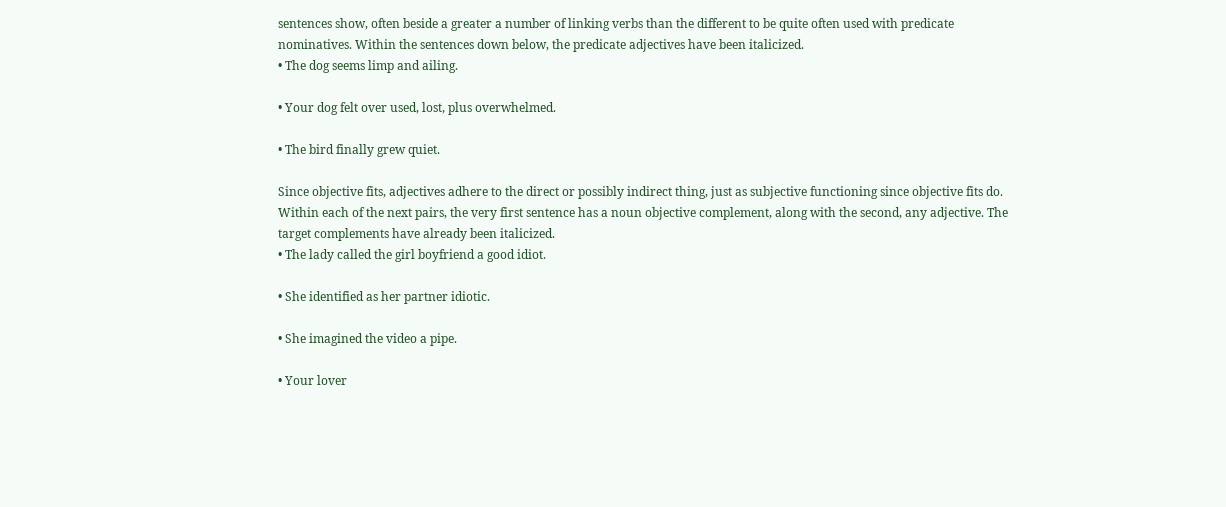sentences show, often beside a greater a number of linking verbs than the different to be quite often used with predicate nominatives. Within the sentences down below, the predicate adjectives have been italicized.
• The dog seems limp and ailing.

• Your dog felt over used, lost, plus overwhelmed.

• The bird finally grew quiet.

Since objective fits, adjectives adhere to the direct or possibly indirect thing, just as subjective functioning since objective fits do. Within each of the next pairs, the very first sentence has a noun objective complement, along with the second, any adjective. The target complements have already been italicized.
• The lady called the girl boyfriend a good idiot.

• She identified as her partner idiotic.

• She imagined the video a pipe.

• Your lover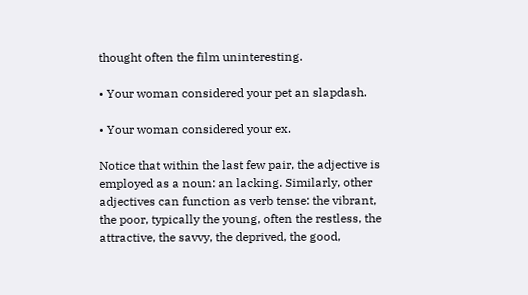thought often the film uninteresting.

• Your woman considered your pet an slapdash.

• Your woman considered your ex.

Notice that within the last few pair, the adjective is employed as a noun: an lacking. Similarly, other adjectives can function as verb tense: the vibrant, the poor, typically the young, often the restless, the attractive, the savvy, the deprived, the good,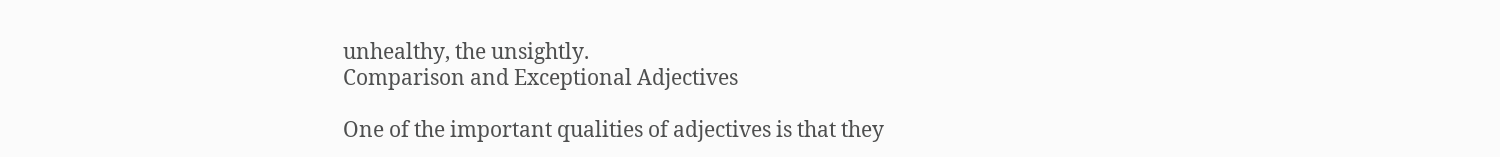unhealthy, the unsightly.
Comparison and Exceptional Adjectives

One of the important qualities of adjectives is that they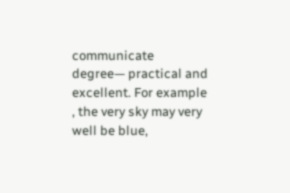communicate degree— practical and excellent. For example , the very sky may very well be blue,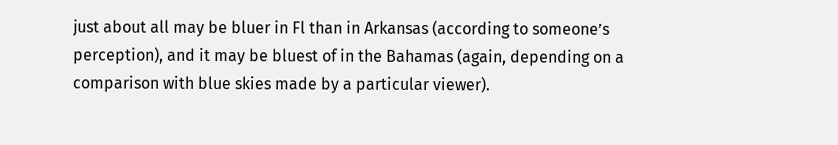just about all may be bluer in Fl than in Arkansas (according to someone’s perception), and it may be bluest of in the Bahamas (again, depending on a comparison with blue skies made by a particular viewer).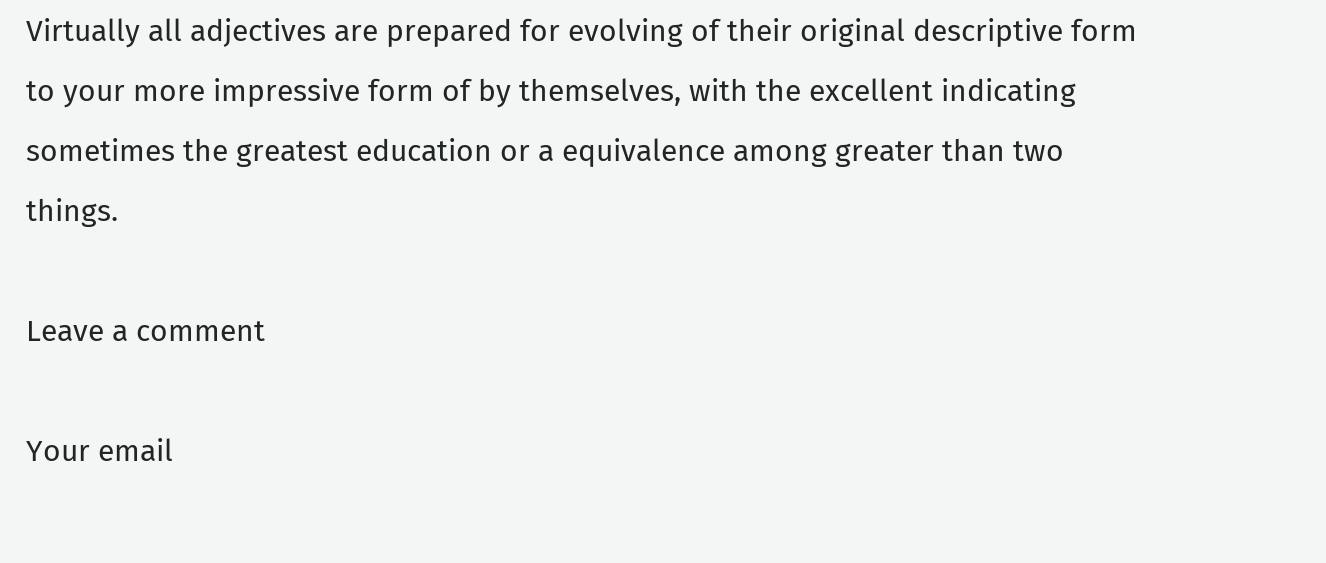Virtually all adjectives are prepared for evolving of their original descriptive form to your more impressive form of by themselves, with the excellent indicating sometimes the greatest education or a equivalence among greater than two things.

Leave a comment

Your email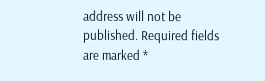address will not be published. Required fields are marked *